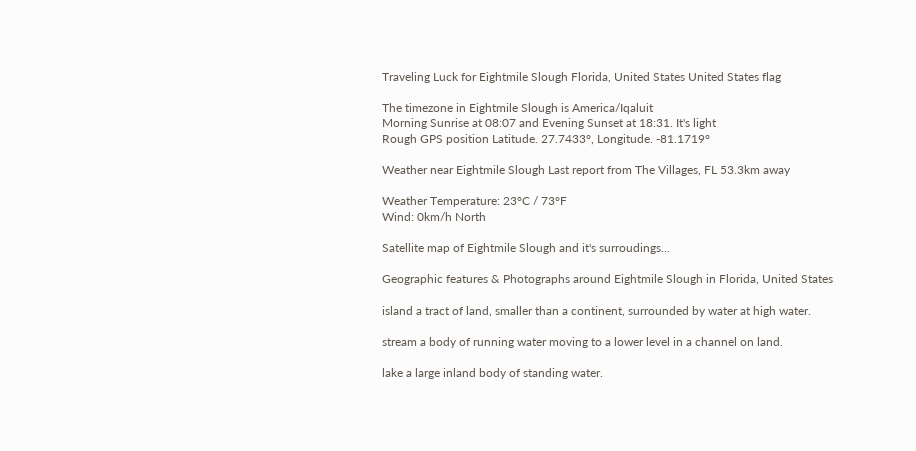Traveling Luck for Eightmile Slough Florida, United States United States flag

The timezone in Eightmile Slough is America/Iqaluit
Morning Sunrise at 08:07 and Evening Sunset at 18:31. It's light
Rough GPS position Latitude. 27.7433°, Longitude. -81.1719°

Weather near Eightmile Slough Last report from The Villages, FL 53.3km away

Weather Temperature: 23°C / 73°F
Wind: 0km/h North

Satellite map of Eightmile Slough and it's surroudings...

Geographic features & Photographs around Eightmile Slough in Florida, United States

island a tract of land, smaller than a continent, surrounded by water at high water.

stream a body of running water moving to a lower level in a channel on land.

lake a large inland body of standing water.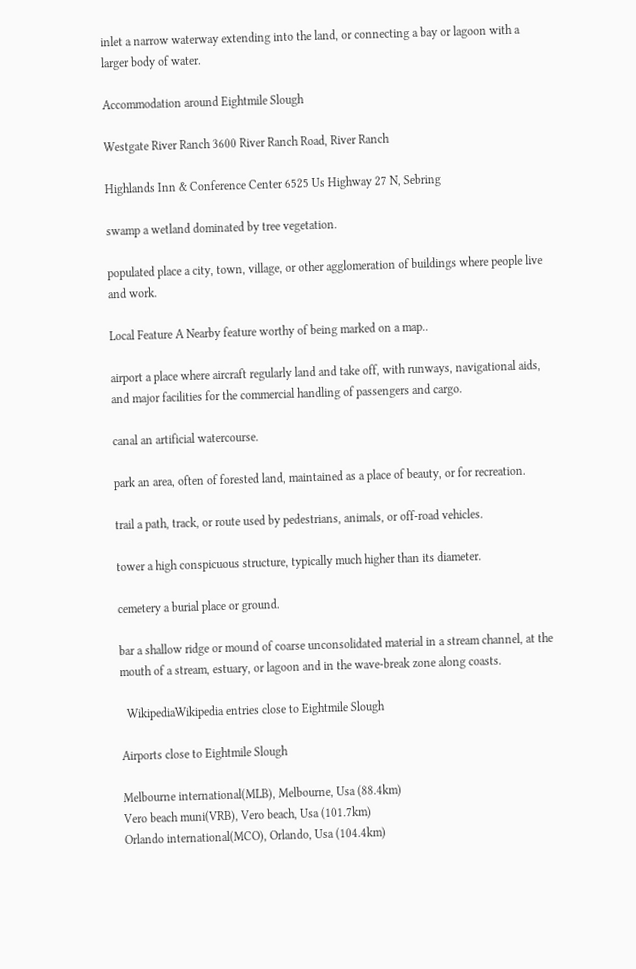inlet a narrow waterway extending into the land, or connecting a bay or lagoon with a larger body of water.

Accommodation around Eightmile Slough

Westgate River Ranch 3600 River Ranch Road, River Ranch

Highlands Inn & Conference Center 6525 Us Highway 27 N, Sebring

swamp a wetland dominated by tree vegetation.

populated place a city, town, village, or other agglomeration of buildings where people live and work.

Local Feature A Nearby feature worthy of being marked on a map..

airport a place where aircraft regularly land and take off, with runways, navigational aids, and major facilities for the commercial handling of passengers and cargo.

canal an artificial watercourse.

park an area, often of forested land, maintained as a place of beauty, or for recreation.

trail a path, track, or route used by pedestrians, animals, or off-road vehicles.

tower a high conspicuous structure, typically much higher than its diameter.

cemetery a burial place or ground.

bar a shallow ridge or mound of coarse unconsolidated material in a stream channel, at the mouth of a stream, estuary, or lagoon and in the wave-break zone along coasts.

  WikipediaWikipedia entries close to Eightmile Slough

Airports close to Eightmile Slough

Melbourne international(MLB), Melbourne, Usa (88.4km)
Vero beach muni(VRB), Vero beach, Usa (101.7km)
Orlando international(MCO), Orlando, Usa (104.4km)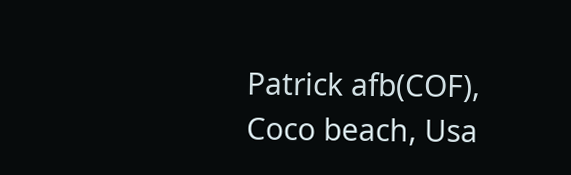Patrick afb(COF), Coco beach, Usa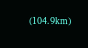(104.9km)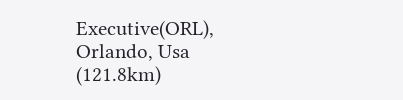Executive(ORL), Orlando, Usa (121.8km)